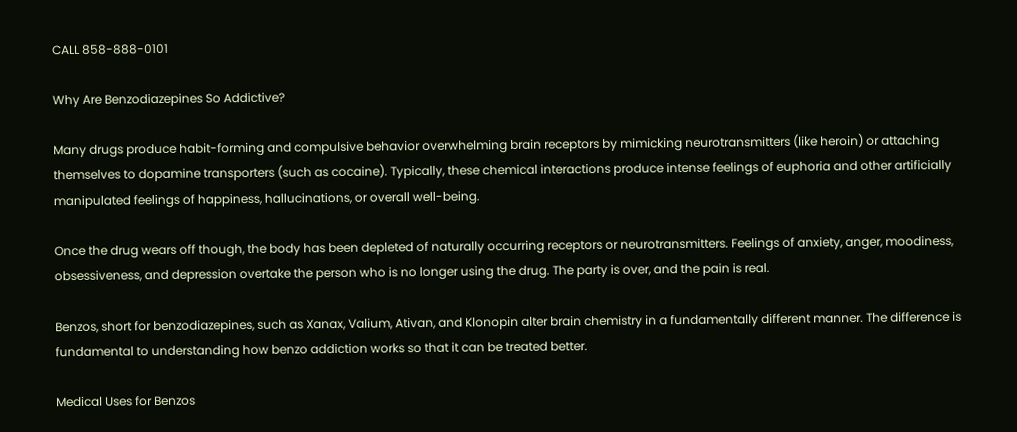CALL 858-888-0101

Why Are Benzodiazepines So Addictive?

Many drugs produce habit-forming and compulsive behavior overwhelming brain receptors by mimicking neurotransmitters (like heroin) or attaching themselves to dopamine transporters (such as cocaine). Typically, these chemical interactions produce intense feelings of euphoria and other artificially manipulated feelings of happiness, hallucinations, or overall well-being.

Once the drug wears off though, the body has been depleted of naturally occurring receptors or neurotransmitters. Feelings of anxiety, anger, moodiness, obsessiveness, and depression overtake the person who is no longer using the drug. The party is over, and the pain is real.

Benzos, short for benzodiazepines, such as Xanax, Valium, Ativan, and Klonopin alter brain chemistry in a fundamentally different manner. The difference is fundamental to understanding how benzo addiction works so that it can be treated better.

Medical Uses for Benzos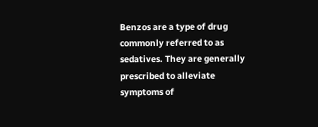Benzos are a type of drug commonly referred to as sedatives. They are generally prescribed to alleviate symptoms of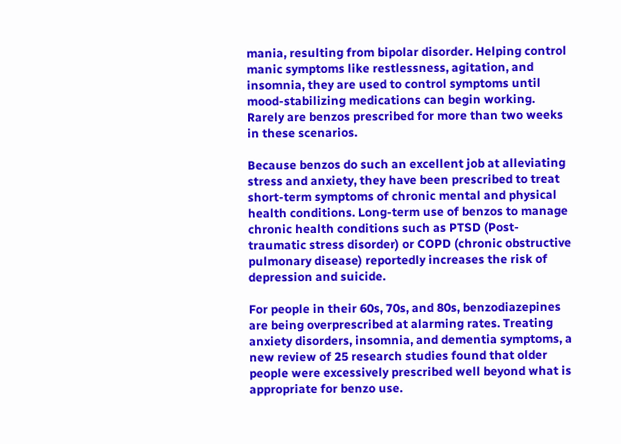mania, resulting from bipolar disorder. Helping control manic symptoms like restlessness, agitation, and insomnia, they are used to control symptoms until mood-stabilizing medications can begin working. Rarely are benzos prescribed for more than two weeks in these scenarios.

Because benzos do such an excellent job at alleviating stress and anxiety, they have been prescribed to treat short-term symptoms of chronic mental and physical health conditions. Long-term use of benzos to manage chronic health conditions such as PTSD (Post-traumatic stress disorder) or COPD (chronic obstructive pulmonary disease) reportedly increases the risk of depression and suicide.

For people in their 60s, 70s, and 80s, benzodiazepines are being overprescribed at alarming rates. Treating anxiety disorders, insomnia, and dementia symptoms, a new review of 25 research studies found that older people were excessively prescribed well beyond what is appropriate for benzo use.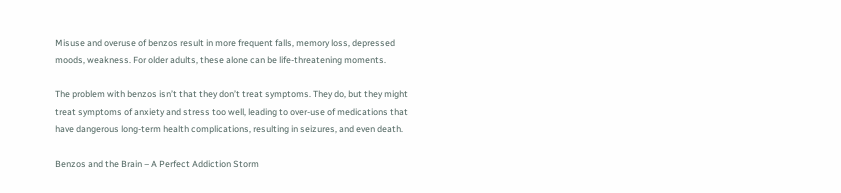Misuse and overuse of benzos result in more frequent falls, memory loss, depressed moods, weakness. For older adults, these alone can be life-threatening moments.

The problem with benzos isn’t that they don’t treat symptoms. They do, but they might treat symptoms of anxiety and stress too well, leading to over-use of medications that have dangerous long-term health complications, resulting in seizures, and even death.

Benzos and the Brain – A Perfect Addiction Storm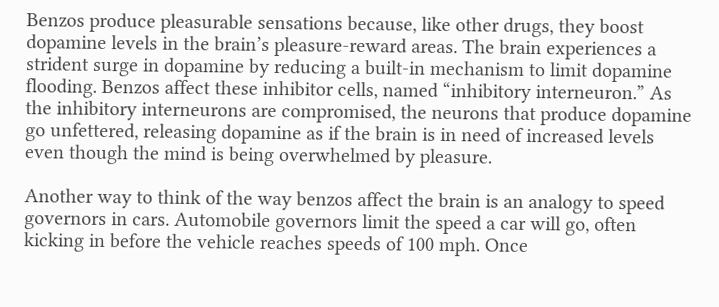Benzos produce pleasurable sensations because, like other drugs, they boost dopamine levels in the brain’s pleasure-reward areas. The brain experiences a strident surge in dopamine by reducing a built-in mechanism to limit dopamine flooding. Benzos affect these inhibitor cells, named “inhibitory interneuron.” As the inhibitory interneurons are compromised, the neurons that produce dopamine go unfettered, releasing dopamine as if the brain is in need of increased levels even though the mind is being overwhelmed by pleasure.

Another way to think of the way benzos affect the brain is an analogy to speed governors in cars. Automobile governors limit the speed a car will go, often kicking in before the vehicle reaches speeds of 100 mph. Once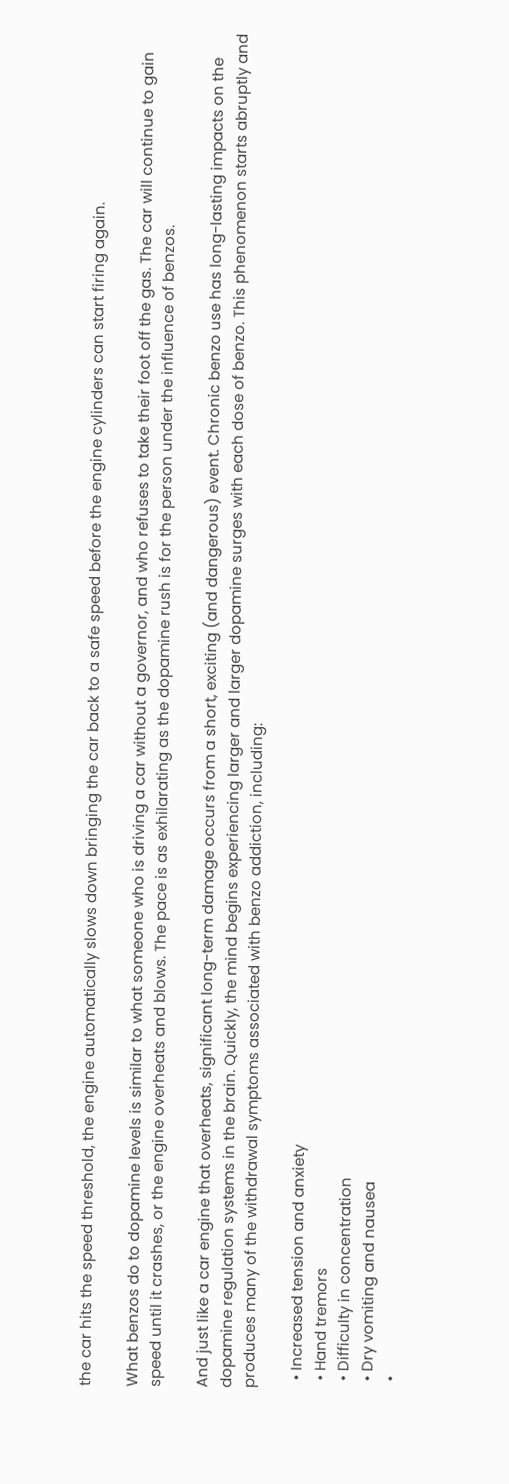the car hits the speed threshold, the engine automatically slows down bringing the car back to a safe speed before the engine cylinders can start firing again.

What benzos do to dopamine levels is similar to what someone who is driving a car without a governor, and who refuses to take their foot off the gas. The car will continue to gain speed until it crashes, or the engine overheats and blows. The pace is as exhilarating as the dopamine rush is for the person under the influence of benzos.

And just like a car engine that overheats, significant long-term damage occurs from a short, exciting (and dangerous) event. Chronic benzo use has long-lasting impacts on the dopamine regulation systems in the brain. Quickly, the mind begins experiencing larger and larger dopamine surges with each dose of benzo. This phenomenon starts abruptly and produces many of the withdrawal symptoms associated with benzo addiction, including:

  • Increased tension and anxiety
  • Hand tremors
  • Difficulty in concentration
  • Dry vomiting and nausea
  •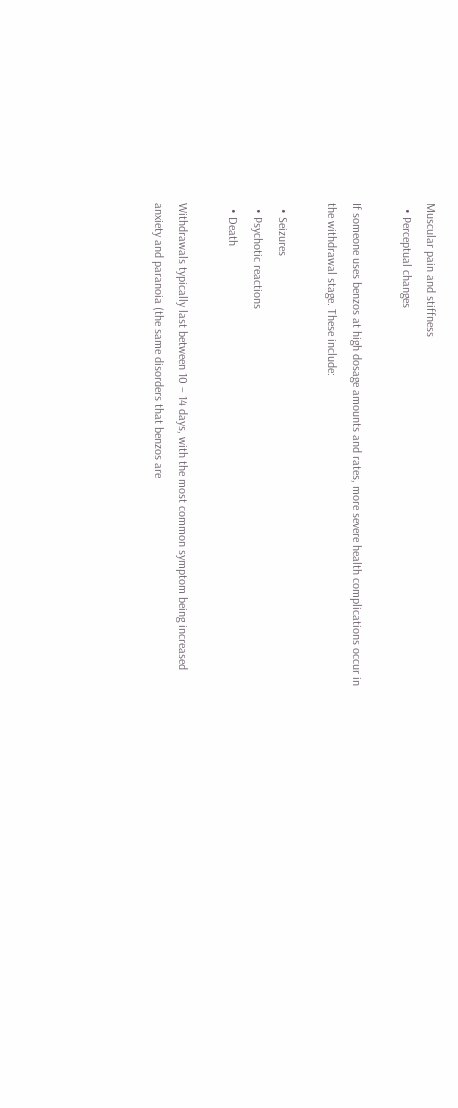Muscular pain and stiffness
  • Perceptual changes

If someone uses benzos at high dosage amounts and rates, more severe health complications occur in the withdrawal stage. These include:

  • Seizures
  • Psychotic reactions
  • Death

Withdrawals typically last between 10 – 14 days, with the most common symptom being increased anxiety and paranoia (the same disorders that benzos are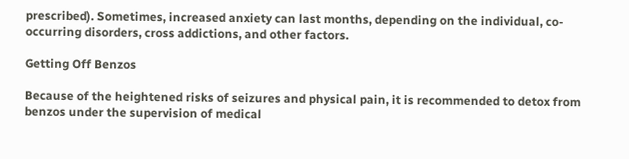prescribed). Sometimes, increased anxiety can last months, depending on the individual, co-occurring disorders, cross addictions, and other factors.

Getting Off Benzos

Because of the heightened risks of seizures and physical pain, it is recommended to detox from benzos under the supervision of medical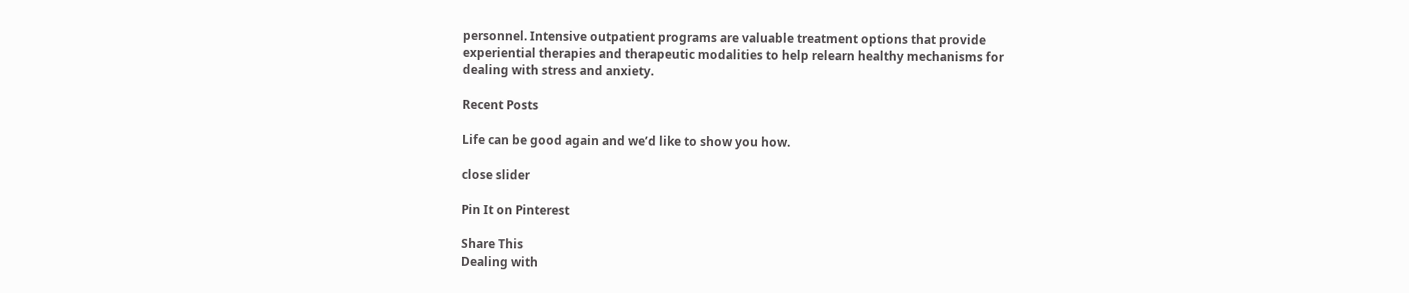personnel. Intensive outpatient programs are valuable treatment options that provide experiential therapies and therapeutic modalities to help relearn healthy mechanisms for dealing with stress and anxiety.

Recent Posts

Life can be good again and we’d like to show you how.

close slider

Pin It on Pinterest

Share This
Dealing with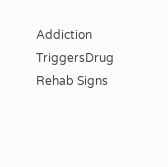Addiction TriggersDrug Rehab Signs